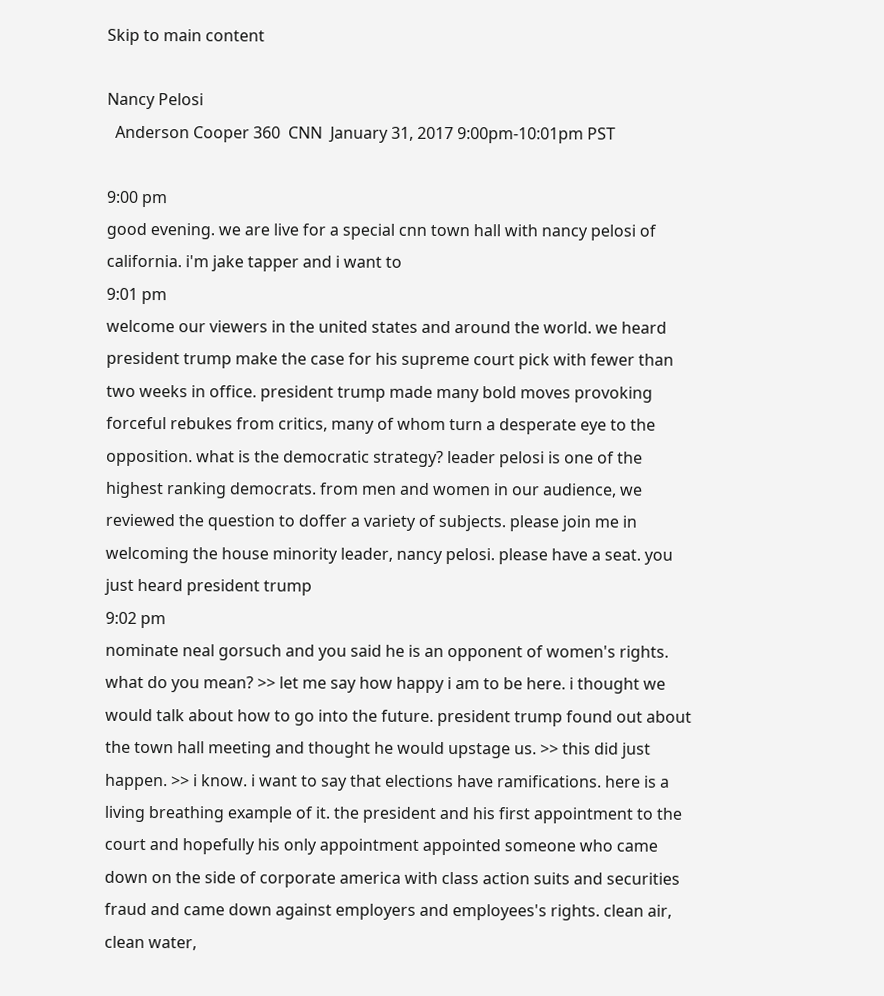Skip to main content

Nancy Pelosi
  Anderson Cooper 360  CNN  January 31, 2017 9:00pm-10:01pm PST

9:00 pm
good evening. we are live for a special cnn town hall with nancy pelosi of california. i'm jake tapper and i want to
9:01 pm
welcome our viewers in the united states and around the world. we heard president trump make the case for his supreme court pick with fewer than two weeks in office. president trump made many bold moves provoking forceful rebukes from critics, many of whom turn a desperate eye to the opposition. what is the democratic strategy? leader pelosi is one of the highest ranking democrats. from men and women in our audience, we reviewed the question to doffer a variety of subjects. please join me in welcoming the house minority leader, nancy pelosi. please have a seat. you just heard president trump
9:02 pm
nominate neal gorsuch and you said he is an opponent of women's rights. what do you mean? >> let me say how happy i am to be here. i thought we would talk about how to go into the future. president trump found out about the town hall meeting and thought he would upstage us. >> this did just happen. >> i know. i want to say that elections have ramifications. here is a living breathing example of it. the president and his first appointment to the court and hopefully his only appointment appointed someone who came down on the side of corporate america with class action suits and securities fraud and came down against employers and employees's rights. clean air, clean water,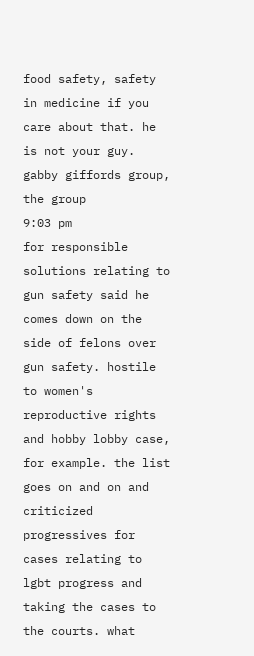food safety, safety in medicine if you care about that. he is not your guy. gabby giffords group, the group
9:03 pm
for responsible solutions relating to gun safety said he comes down on the side of felons over gun safety. hostile to women's reproductive rights and hobby lobby case, for example. the list goes on and on and criticized progressives for cases relating to lgbt progress and taking the cases to the courts. what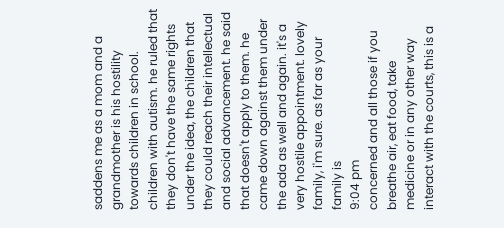saddens me as a mom and a grandmother is his hostility towards children in school. children with autism. he ruled that they don't have the same rights under the idea, the children that they could reach their intellectual and social advancement. he said that doesn't apply to them. he came down against them under the ada as well and again. it's a very hostile appointment. lovely family, i'm sure. as far as your family is
9:04 pm
concerned and all those if you breathe air, eat food, take medicine or in any other way interact with the courts, this is a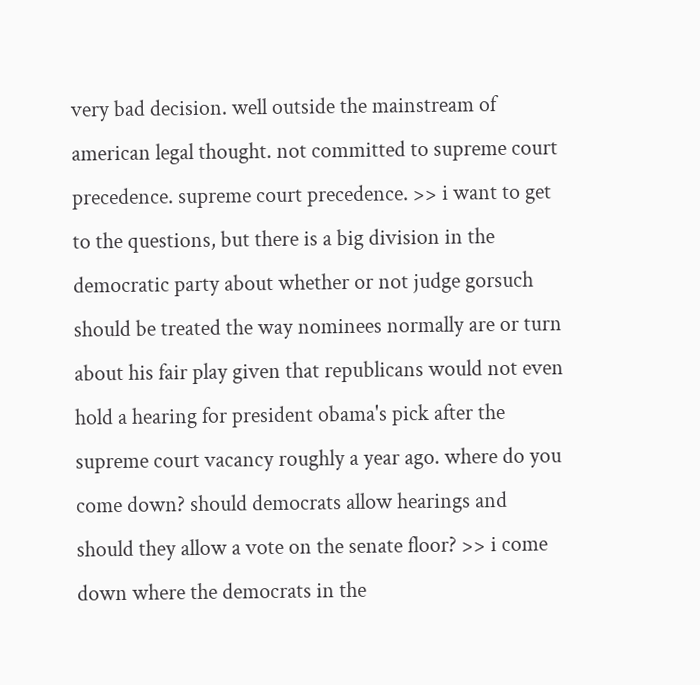very bad decision. well outside the mainstream of american legal thought. not committed to supreme court precedence. supreme court precedence. >> i want to get to the questions, but there is a big division in the democratic party about whether or not judge gorsuch should be treated the way nominees normally are or turn about his fair play given that republicans would not even hold a hearing for president obama's pick after the supreme court vacancy roughly a year ago. where do you come down? should democrats allow hearings and should they allow a vote on the senate floor? >> i come down where the democrats in the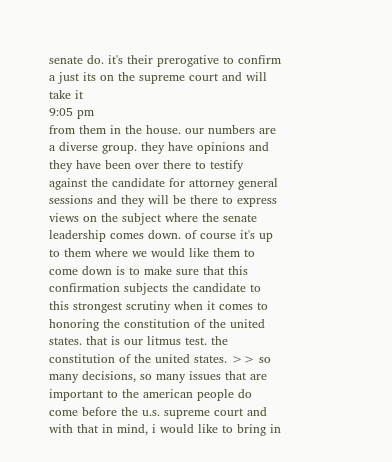senate do. it's their prerogative to confirm a just its on the supreme court and will take it
9:05 pm
from them in the house. our numbers are a diverse group. they have opinions and they have been over there to testify against the candidate for attorney general sessions and they will be there to express views on the subject where the senate leadership comes down. of course it's up to them where we would like them to come down is to make sure that this confirmation subjects the candidate to this strongest scrutiny when it comes to honoring the constitution of the united states. that is our litmus test. the constitution of the united states. >> so many decisions, so many issues that are important to the american people do come before the u.s. supreme court and with that in mind, i would like to bring in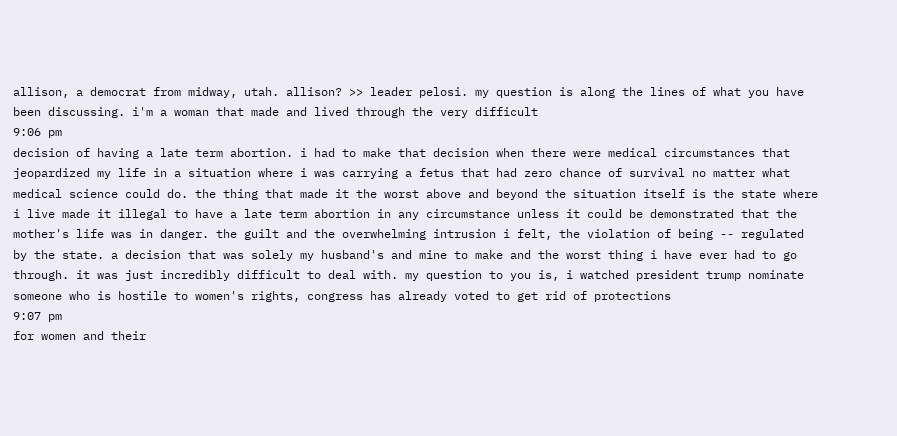allison, a democrat from midway, utah. allison? >> leader pelosi. my question is along the lines of what you have been discussing. i'm a woman that made and lived through the very difficult
9:06 pm
decision of having a late term abortion. i had to make that decision when there were medical circumstances that jeopardized my life in a situation where i was carrying a fetus that had zero chance of survival no matter what medical science could do. the thing that made it the worst above and beyond the situation itself is the state where i live made it illegal to have a late term abortion in any circumstance unless it could be demonstrated that the mother's life was in danger. the guilt and the overwhelming intrusion i felt, the violation of being -- regulated by the state. a decision that was solely my husband's and mine to make and the worst thing i have ever had to go through. it was just incredibly difficult to deal with. my question to you is, i watched president trump nominate someone who is hostile to women's rights, congress has already voted to get rid of protections
9:07 pm
for women and their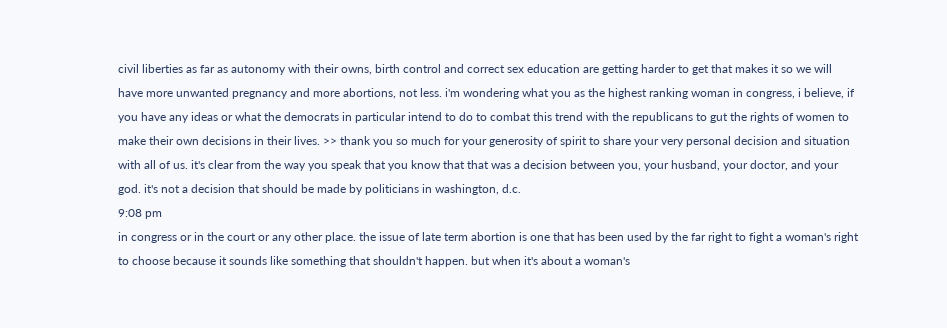civil liberties as far as autonomy with their owns, birth control and correct sex education are getting harder to get that makes it so we will have more unwanted pregnancy and more abortions, not less. i'm wondering what you as the highest ranking woman in congress, i believe, if you have any ideas or what the democrats in particular intend to do to combat this trend with the republicans to gut the rights of women to make their own decisions in their lives. >> thank you so much for your generosity of spirit to share your very personal decision and situation with all of us. it's clear from the way you speak that you know that that was a decision between you, your husband, your doctor, and your god. it's not a decision that should be made by politicians in washington, d.c.
9:08 pm
in congress or in the court or any other place. the issue of late term abortion is one that has been used by the far right to fight a woman's right to choose because it sounds like something that shouldn't happen. but when it's about a woman's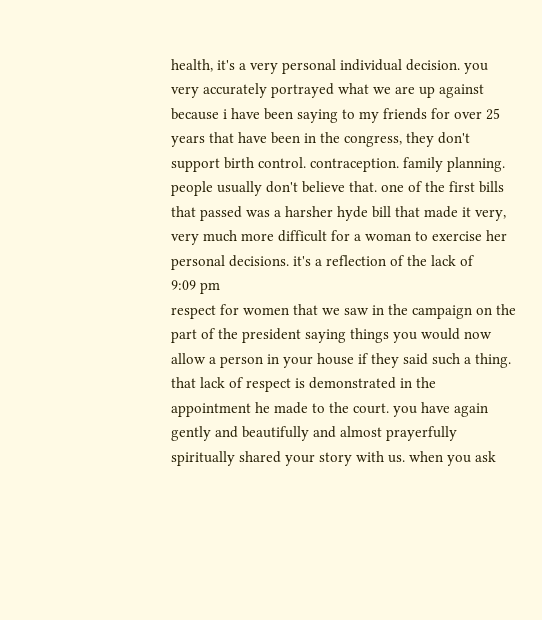health, it's a very personal individual decision. you very accurately portrayed what we are up against because i have been saying to my friends for over 25 years that have been in the congress, they don't support birth control. contraception. family planning. people usually don't believe that. one of the first bills that passed was a harsher hyde bill that made it very, very much more difficult for a woman to exercise her personal decisions. it's a reflection of the lack of
9:09 pm
respect for women that we saw in the campaign on the part of the president saying things you would now allow a person in your house if they said such a thing. that lack of respect is demonstrated in the appointment he made to the court. you have again gently and beautifully and almost prayerfully spiritually shared your story with us. when you ask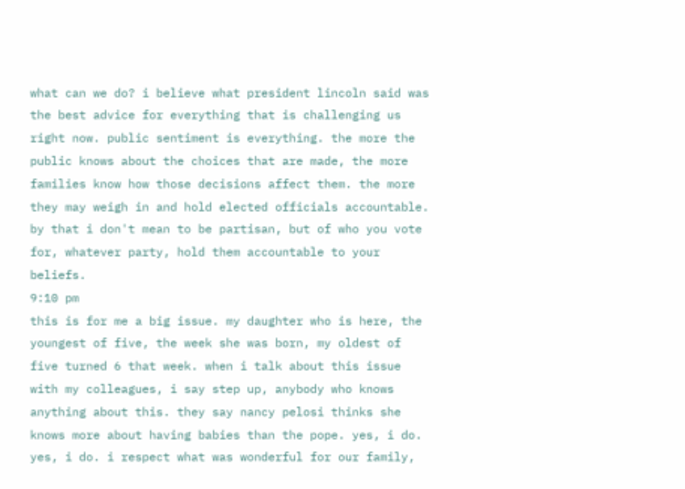what can we do? i believe what president lincoln said was the best advice for everything that is challenging us right now. public sentiment is everything. the more the public knows about the choices that are made, the more families know how those decisions affect them. the more they may weigh in and hold elected officials accountable. by that i don't mean to be partisan, but of who you vote for, whatever party, hold them accountable to your beliefs.
9:10 pm
this is for me a big issue. my daughter who is here, the youngest of five, the week she was born, my oldest of five turned 6 that week. when i talk about this issue with my colleagues, i say step up, anybody who knows anything about this. they say nancy pelosi thinks she knows more about having babies than the pope. yes, i do. yes, i do. i respect what was wonderful for our family,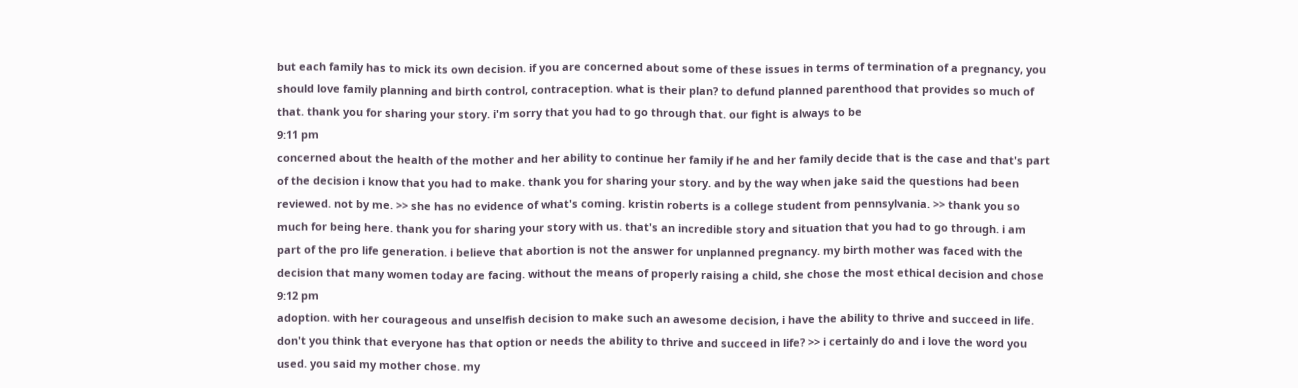but each family has to mick its own decision. if you are concerned about some of these issues in terms of termination of a pregnancy, you should love family planning and birth control, contraception. what is their plan? to defund planned parenthood that provides so much of that. thank you for sharing your story. i'm sorry that you had to go through that. our fight is always to be
9:11 pm
concerned about the health of the mother and her ability to continue her family if he and her family decide that is the case and that's part of the decision i know that you had to make. thank you for sharing your story. and by the way when jake said the questions had been reviewed. not by me. >> she has no evidence of what's coming. kristin roberts is a college student from pennsylvania. >> thank you so much for being here. thank you for sharing your story with us. that's an incredible story and situation that you had to go through. i am part of the pro life generation. i believe that abortion is not the answer for unplanned pregnancy. my birth mother was faced with the decision that many women today are facing. without the means of properly raising a child, she chose the most ethical decision and chose
9:12 pm
adoption. with her courageous and unselfish decision to make such an awesome decision, i have the ability to thrive and succeed in life. don't you think that everyone has that option or needs the ability to thrive and succeed in life? >> i certainly do and i love the word you used. you said my mother chose. my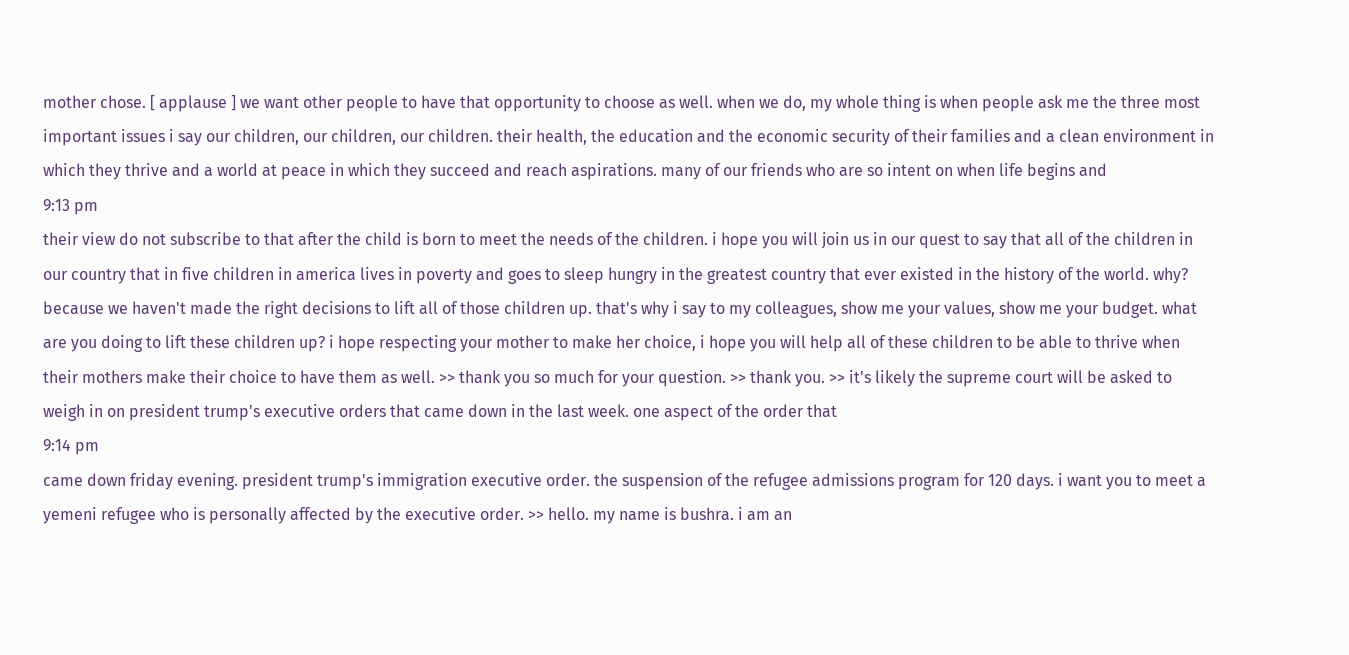mother chose. [ applause ] we want other people to have that opportunity to choose as well. when we do, my whole thing is when people ask me the three most important issues i say our children, our children, our children. their health, the education and the economic security of their families and a clean environment in which they thrive and a world at peace in which they succeed and reach aspirations. many of our friends who are so intent on when life begins and
9:13 pm
their view do not subscribe to that after the child is born to meet the needs of the children. i hope you will join us in our quest to say that all of the children in our country that in five children in america lives in poverty and goes to sleep hungry in the greatest country that ever existed in the history of the world. why? because we haven't made the right decisions to lift all of those children up. that's why i say to my colleagues, show me your values, show me your budget. what are you doing to lift these children up? i hope respecting your mother to make her choice, i hope you will help all of these children to be able to thrive when their mothers make their choice to have them as well. >> thank you so much for your question. >> thank you. >> it's likely the supreme court will be asked to weigh in on president trump's executive orders that came down in the last week. one aspect of the order that
9:14 pm
came down friday evening. president trump's immigration executive order. the suspension of the refugee admissions program for 120 days. i want you to meet a yemeni refugee who is personally affected by the executive order. >> hello. my name is bushra. i am an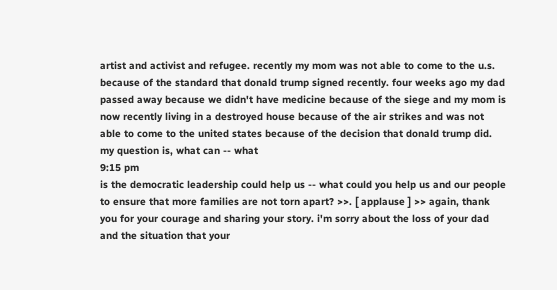artist and activist and refugee. recently my mom was not able to come to the u.s. because of the standard that donald trump signed recently. four weeks ago my dad passed away because we didn't have medicine because of the siege and my mom is now recently living in a destroyed house because of the air strikes and was not able to come to the united states because of the decision that donald trump did. my question is, what can -- what
9:15 pm
is the democratic leadership could help us -- what could you help us and our people to ensure that more families are not torn apart? >>. [ applause ] >> again, thank you for your courage and sharing your story. i'm sorry about the loss of your dad and the situation that your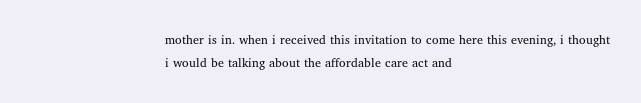mother is in. when i received this invitation to come here this evening, i thought i would be talking about the affordable care act and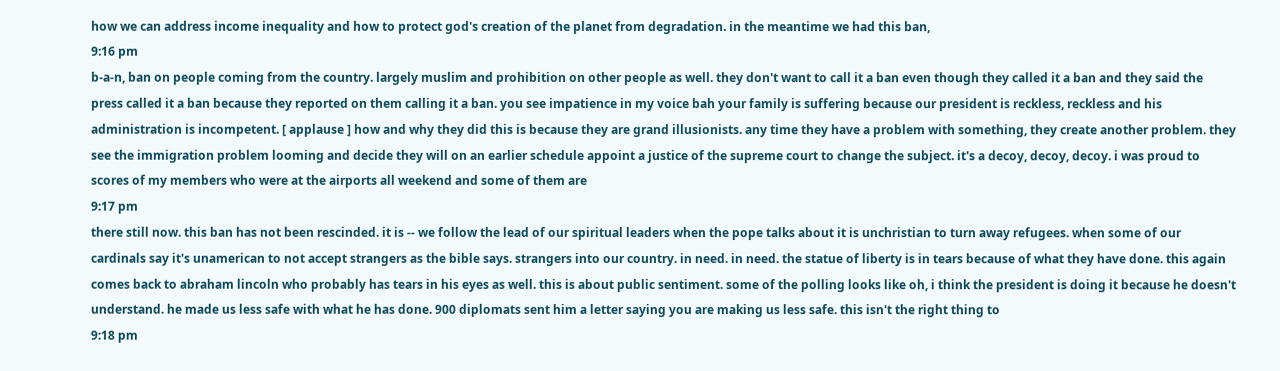how we can address income inequality and how to protect god's creation of the planet from degradation. in the meantime we had this ban,
9:16 pm
b-a-n, ban on people coming from the country. largely muslim and prohibition on other people as well. they don't want to call it a ban even though they called it a ban and they said the press called it a ban because they reported on them calling it a ban. you see impatience in my voice bah your family is suffering because our president is reckless, reckless and his administration is incompetent. [ applause ] how and why they did this is because they are grand illusionists. any time they have a problem with something, they create another problem. they see the immigration problem looming and decide they will on an earlier schedule appoint a justice of the supreme court to change the subject. it's a decoy, decoy, decoy. i was proud to scores of my members who were at the airports all weekend and some of them are
9:17 pm
there still now. this ban has not been rescinded. it is -- we follow the lead of our spiritual leaders when the pope talks about it is unchristian to turn away refugees. when some of our cardinals say it's unamerican to not accept strangers as the bible says. strangers into our country. in need. in need. the statue of liberty is in tears because of what they have done. this again comes back to abraham lincoln who probably has tears in his eyes as well. this is about public sentiment. some of the polling looks like oh, i think the president is doing it because he doesn't understand. he made us less safe with what he has done. 900 diplomats sent him a letter saying you are making us less safe. this isn't the right thing to
9:18 pm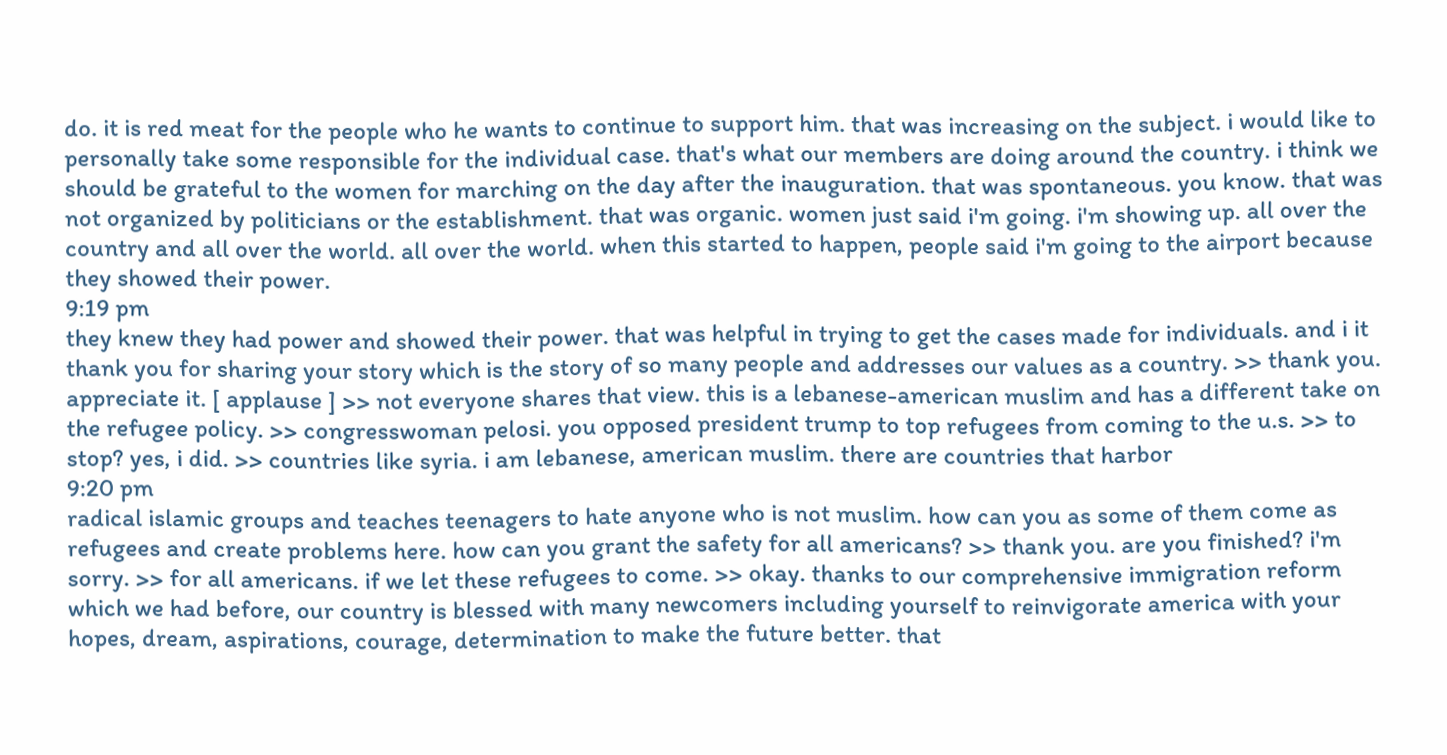do. it is red meat for the people who he wants to continue to support him. that was increasing on the subject. i would like to personally take some responsible for the individual case. that's what our members are doing around the country. i think we should be grateful to the women for marching on the day after the inauguration. that was spontaneous. you know. that was not organized by politicians or the establishment. that was organic. women just said i'm going. i'm showing up. all over the country and all over the world. all over the world. when this started to happen, people said i'm going to the airport because they showed their power.
9:19 pm
they knew they had power and showed their power. that was helpful in trying to get the cases made for individuals. and i it thank you for sharing your story which is the story of so many people and addresses our values as a country. >> thank you. appreciate it. [ applause ] >> not everyone shares that view. this is a lebanese-american muslim and has a different take on the refugee policy. >> congresswoman pelosi. you opposed president trump to top refugees from coming to the u.s. >> to stop? yes, i did. >> countries like syria. i am lebanese, american muslim. there are countries that harbor
9:20 pm
radical islamic groups and teaches teenagers to hate anyone who is not muslim. how can you as some of them come as refugees and create problems here. how can you grant the safety for all americans? >> thank you. are you finished? i'm sorry. >> for all americans. if we let these refugees to come. >> okay. thanks to our comprehensive immigration reform which we had before, our country is blessed with many newcomers including yourself to reinvigorate america with your hopes, dream, aspirations, courage, determination to make the future better. that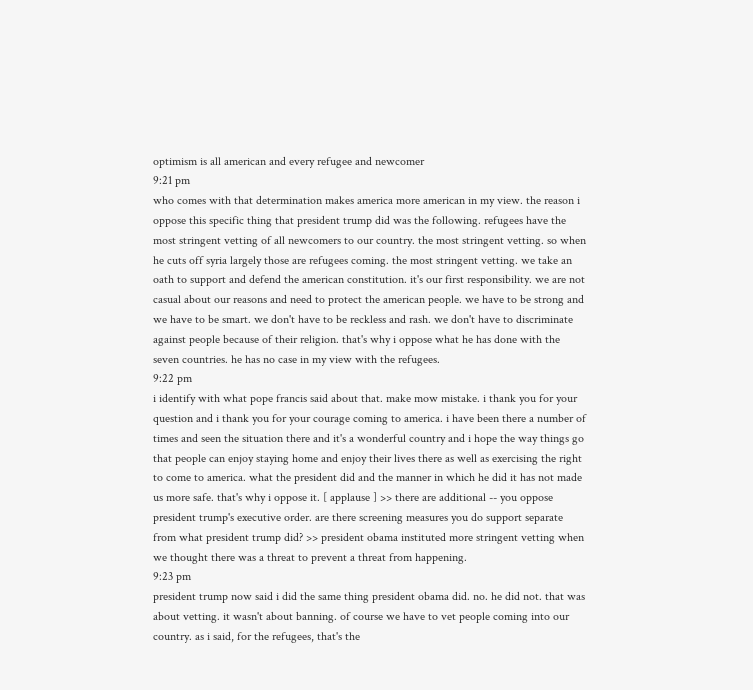optimism is all american and every refugee and newcomer
9:21 pm
who comes with that determination makes america more american in my view. the reason i oppose this specific thing that president trump did was the following. refugees have the most stringent vetting of all newcomers to our country. the most stringent vetting. so when he cuts off syria largely those are refugees coming. the most stringent vetting. we take an oath to support and defend the american constitution. it's our first responsibility. we are not casual about our reasons and need to protect the american people. we have to be strong and we have to be smart. we don't have to be reckless and rash. we don't have to discriminate against people because of their religion. that's why i oppose what he has done with the seven countries. he has no case in my view with the refugees.
9:22 pm
i identify with what pope francis said about that. make mow mistake. i thank you for your question and i thank you for your courage coming to america. i have been there a number of times and seen the situation there and it's a wonderful country and i hope the way things go that people can enjoy staying home and enjoy their lives there as well as exercising the right to come to america. what the president did and the manner in which he did it has not made us more safe. that's why i oppose it. [ applause ] >> there are additional -- you oppose president trump's executive order. are there screening measures you do support separate from what president trump did? >> president obama instituted more stringent vetting when we thought there was a threat to prevent a threat from happening.
9:23 pm
president trump now said i did the same thing president obama did. no. he did not. that was about vetting. it wasn't about banning. of course we have to vet people coming into our country. as i said, for the refugees, that's the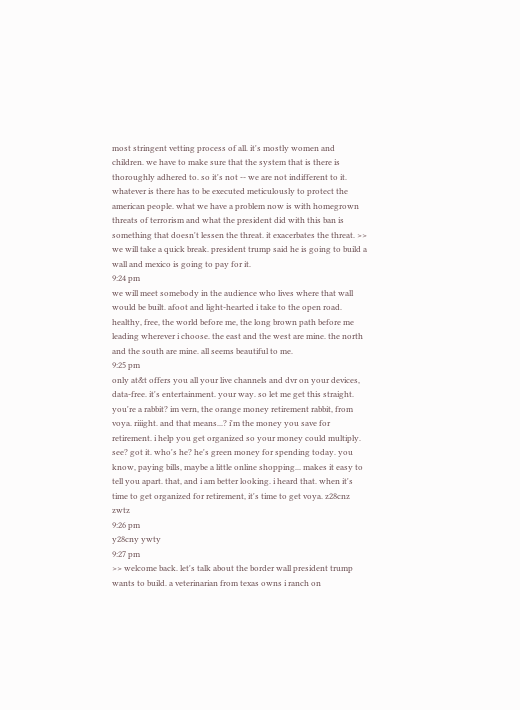most stringent vetting process of all. it's mostly women and children. we have to make sure that the system that is there is thoroughly adhered to. so it's not -- we are not indifferent to it. whatever is there has to be executed meticulously to protect the american people. what we have a problem now is with homegrown threats of terrorism and what the president did with this ban is something that doesn't lessen the threat. it exacerbates the threat. >> we will take a quick break. president trump said he is going to build a wall and mexico is going to pay for it.
9:24 pm
we will meet somebody in the audience who lives where that wall would be built. afoot and light-hearted i take to the open road. healthy, free, the world before me, the long brown path before me leading wherever i choose. the east and the west are mine. the north and the south are mine. all seems beautiful to me.
9:25 pm
only at&t offers you all your live channels and dvr on your devices, data-free. it's entertainment. your way. so let me get this straight. you're a rabbit? im vern, the orange money retirement rabbit, from voya. riiight. and that means...? i'm the money you save for retirement. i help you get organized so your money could multiply. see? got it. who's he? he's green money for spending today. you know, paying bills, maybe a little online shopping... makes it easy to tell you apart. that, and i am better looking. i heard that. when it's time to get organized for retirement, it's time to get voya. z28cnz zwtz
9:26 pm
y28cny ywty
9:27 pm
>> welcome back. let's talk about the border wall president trump wants to build. a veterinarian from texas owns i ranch on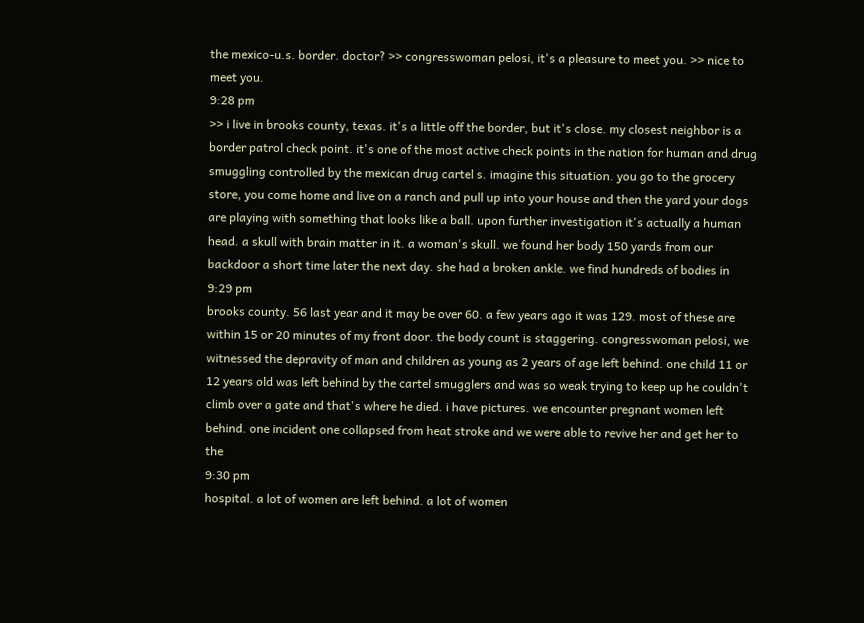the mexico-u.s. border. doctor? >> congresswoman pelosi, it's a pleasure to meet you. >> nice to meet you.
9:28 pm
>> i live in brooks county, texas. it's a little off the border, but it's close. my closest neighbor is a border patrol check point. it's one of the most active check points in the nation for human and drug smuggling controlled by the mexican drug cartel s. imagine this situation. you go to the grocery store, you come home and live on a ranch and pull up into your house and then the yard your dogs are playing with something that looks like a ball. upon further investigation it's actually a human head. a skull with brain matter in it. a woman's skull. we found her body 150 yards from our backdoor a short time later the next day. she had a broken ankle. we find hundreds of bodies in
9:29 pm
brooks county. 56 last year and it may be over 60. a few years ago it was 129. most of these are within 15 or 20 minutes of my front door. the body count is staggering. congresswoman pelosi, we witnessed the depravity of man and children as young as 2 years of age left behind. one child 11 or 12 years old was left behind by the cartel smugglers and was so weak trying to keep up he couldn't climb over a gate and that's where he died. i have pictures. we encounter pregnant women left behind. one incident one collapsed from heat stroke and we were able to revive her and get her to the
9:30 pm
hospital. a lot of women are left behind. a lot of women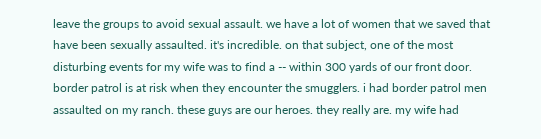leave the groups to avoid sexual assault. we have a lot of women that we saved that have been sexually assaulted. it's incredible. on that subject, one of the most disturbing events for my wife was to find a -- within 300 yards of our front door. border patrol is at risk when they encounter the smugglers. i had border patrol men assaulted on my ranch. these guys are our heroes. they really are. my wife had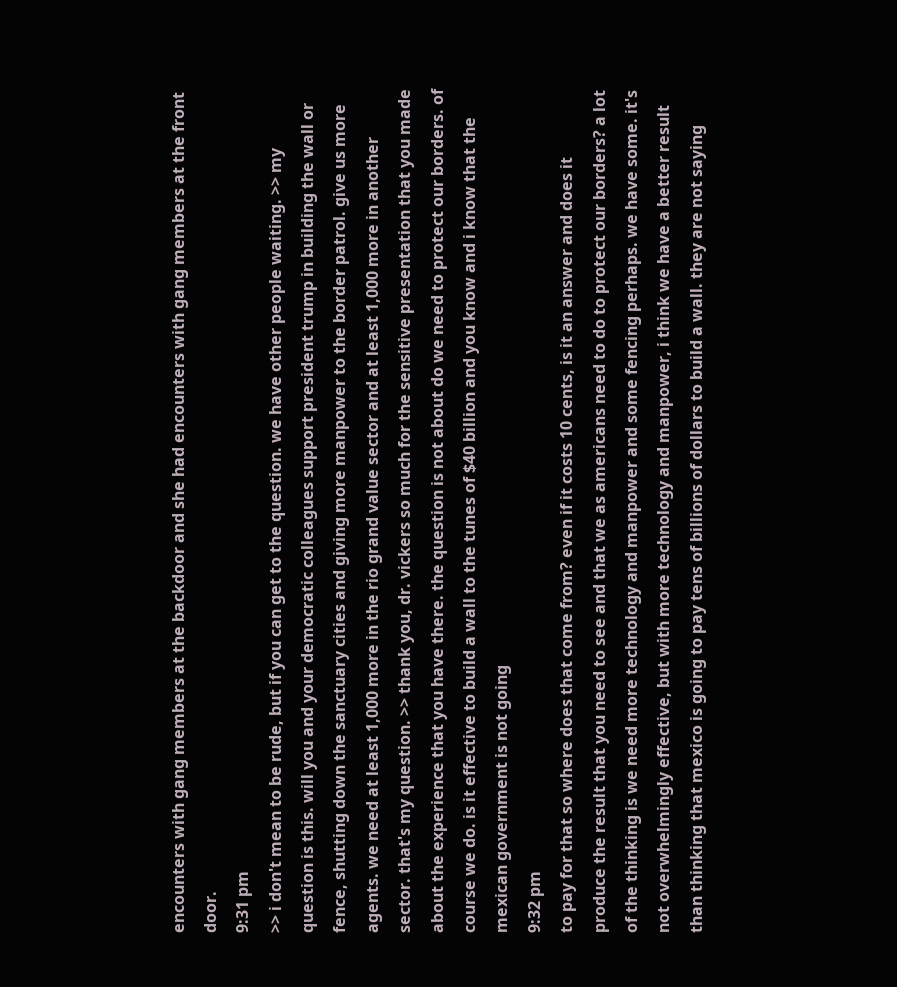encounters with gang members at the backdoor and she had encounters with gang members at the front door.
9:31 pm
>> i don't mean to be rude, but if you can get to the question. we have other people waiting. >> my question is this. will you and your democratic colleagues support president trump in building the wall or fence, shutting down the sanctuary cities and giving more manpower to the border patrol. give us more agents. we need at least 1,000 more in the rio grand value sector and at least 1,000 more in another sector. that's my question. >> thank you, dr. vickers so much for the sensitive presentation that you made about the experience that you have there. the question is not about do we need to protect our borders. of course we do. is it effective to build a wall to the tunes of $40 billion and you know and i know that the mexican government is not going
9:32 pm
to pay for that so where does that come from? even if it costs 10 cents, is it an answer and does it produce the result that you need to see and that we as americans need to do to protect our borders? a lot of the thinking is we need more technology and manpower and some fencing perhaps. we have some. it's not overwhelmingly effective, but with more technology and manpower, i think we have a better result than thinking that mexico is going to pay tens of billions of dollars to build a wall. they are not saying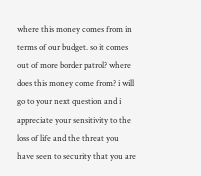where this money comes from in terms of our budget. so it comes out of more border patrol? where does this money come from? i will go to your next question and i appreciate your sensitivity to the loss of life and the threat you have seen to security that you are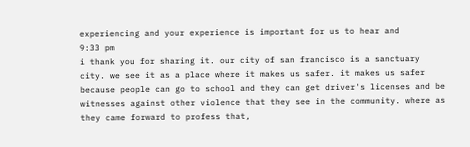experiencing and your experience is important for us to hear and
9:33 pm
i thank you for sharing it. our city of san francisco is a sanctuary city. we see it as a place where it makes us safer. it makes us safer because people can go to school and they can get driver's licenses and be witnesses against other violence that they see in the community. where as they came forward to profess that,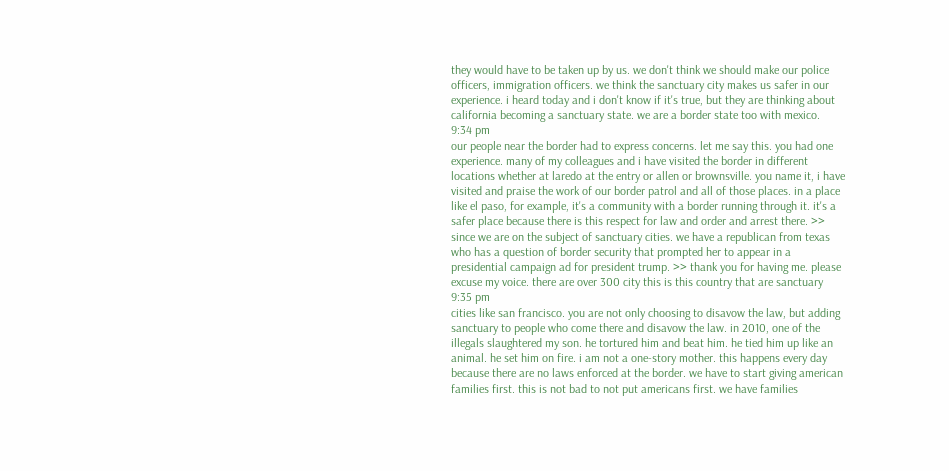they would have to be taken up by us. we don't think we should make our police officers, immigration officers. we think the sanctuary city makes us safer in our experience. i heard today and i don't know if it's true, but they are thinking about california becoming a sanctuary state. we are a border state too with mexico.
9:34 pm
our people near the border had to express concerns. let me say this. you had one experience. many of my colleagues and i have visited the border in different locations whether at laredo at the entry or allen or brownsville. you name it, i have visited and praise the work of our border patrol and all of those places. in a place like el paso, for example, it's a community with a border running through it. it's a safer place because there is this respect for law and order and arrest there. >> since we are on the subject of sanctuary cities. we have a republican from texas who has a question of border security that prompted her to appear in a presidential campaign ad for president trump. >> thank you for having me. please excuse my voice. there are over 300 city this is this country that are sanctuary
9:35 pm
cities like san francisco. you are not only choosing to disavow the law, but adding sanctuary to people who come there and disavow the law. in 2010, one of the illegals slaughtered my son. he tortured him and beat him. he tied him up like an animal. he set him on fire. i am not a one-story mother. this happens every day because there are no laws enforced at the border. we have to start giving american families first. this is not bad to not put americans first. we have families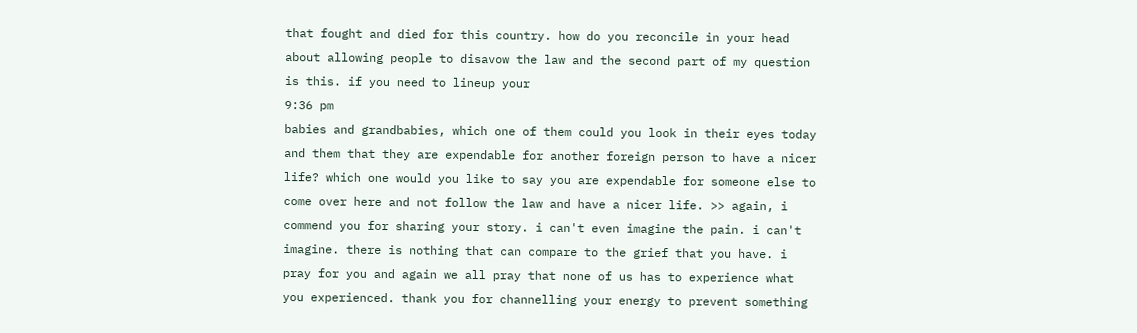that fought and died for this country. how do you reconcile in your head about allowing people to disavow the law and the second part of my question is this. if you need to lineup your
9:36 pm
babies and grandbabies, which one of them could you look in their eyes today and them that they are expendable for another foreign person to have a nicer life? which one would you like to say you are expendable for someone else to come over here and not follow the law and have a nicer life. >> again, i commend you for sharing your story. i can't even imagine the pain. i can't imagine. there is nothing that can compare to the grief that you have. i pray for you and again we all pray that none of us has to experience what you experienced. thank you for channelling your energy to prevent something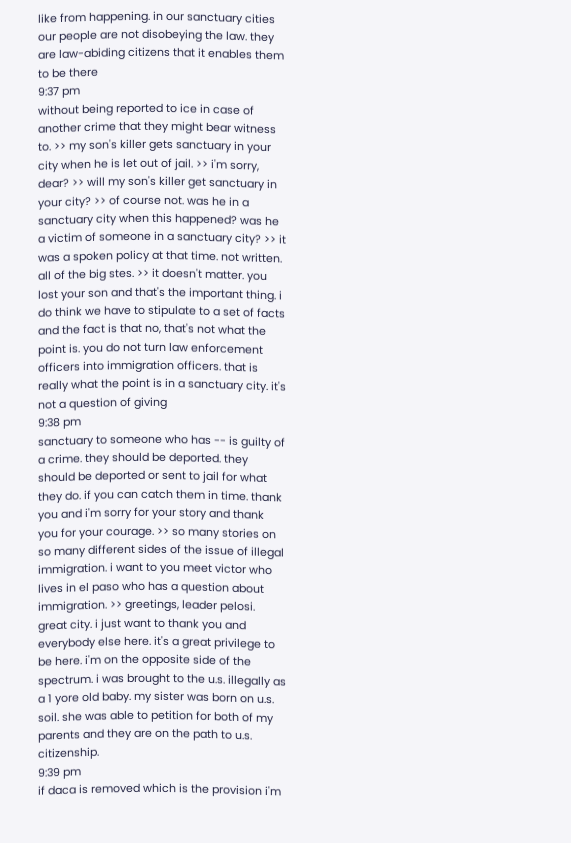like from happening. in our sanctuary cities our people are not disobeying the law. they are law-abiding citizens that it enables them to be there
9:37 pm
without being reported to ice in case of another crime that they might bear witness to. >> my son's killer gets sanctuary in your city when he is let out of jail. >> i'm sorry, dear? >> will my son's killer get sanctuary in your city? >> of course not. was he in a sanctuary city when this happened? was he a victim of someone in a sanctuary city? >> it was a spoken policy at that time. not written. all of the big stes. >> it doesn't matter. you lost your son and that's the important thing. i do think we have to stipulate to a set of facts and the fact is that no, that's not what the point is. you do not turn law enforcement officers into immigration officers. that is really what the point is in a sanctuary city. it's not a question of giving
9:38 pm
sanctuary to someone who has -- is guilty of a crime. they should be deported. they should be deported or sent to jail for what they do. if you can catch them in time. thank you and i'm sorry for your story and thank you for your courage. >> so many stories on so many different sides of the issue of illegal immigration. i want to you meet victor who lives in el paso who has a question about immigration. >> greetings, leader pelosi. great city. i just want to thank you and everybody else here. it's a great privilege to be here. i'm on the opposite side of the spectrum. i was brought to the u.s. illegally as a 1 yore old baby. my sister was born on u.s. soil. she was able to petition for both of my parents and they are on the path to u.s. citizenship.
9:39 pm
if daca is removed which is the provision i'm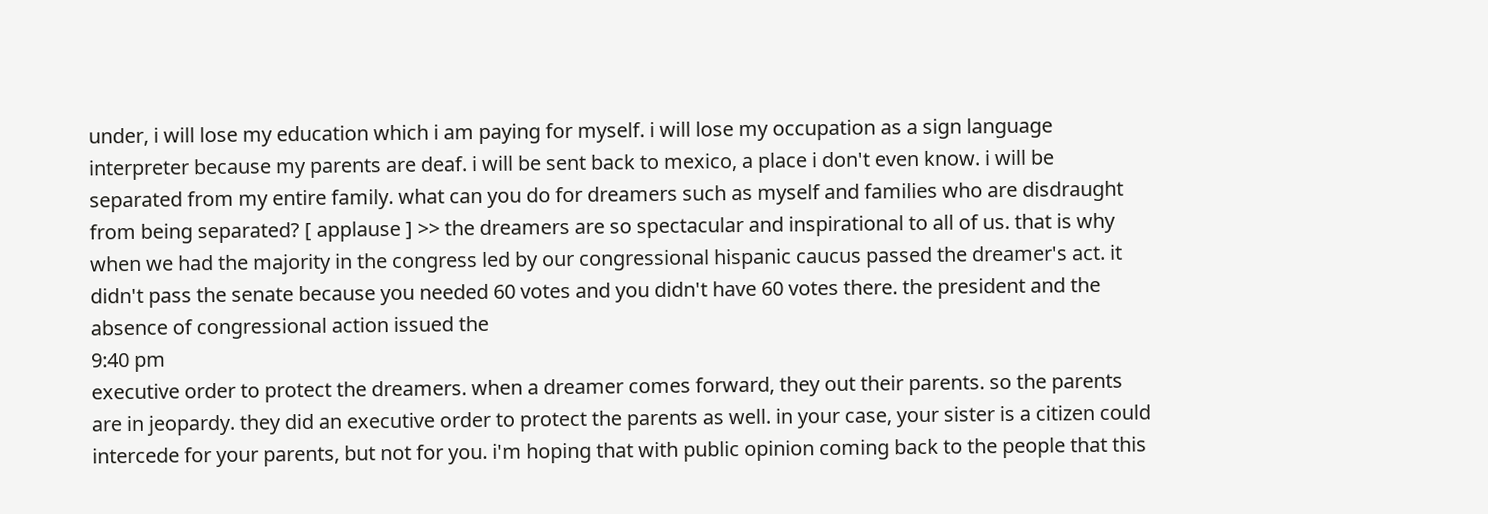under, i will lose my education which i am paying for myself. i will lose my occupation as a sign language interpreter because my parents are deaf. i will be sent back to mexico, a place i don't even know. i will be separated from my entire family. what can you do for dreamers such as myself and families who are disdraught from being separated? [ applause ] >> the dreamers are so spectacular and inspirational to all of us. that is why when we had the majority in the congress led by our congressional hispanic caucus passed the dreamer's act. it didn't pass the senate because you needed 60 votes and you didn't have 60 votes there. the president and the absence of congressional action issued the
9:40 pm
executive order to protect the dreamers. when a dreamer comes forward, they out their parents. so the parents are in jeopardy. they did an executive order to protect the parents as well. in your case, your sister is a citizen could intercede for your parents, but not for you. i'm hoping that with public opinion coming back to the people that this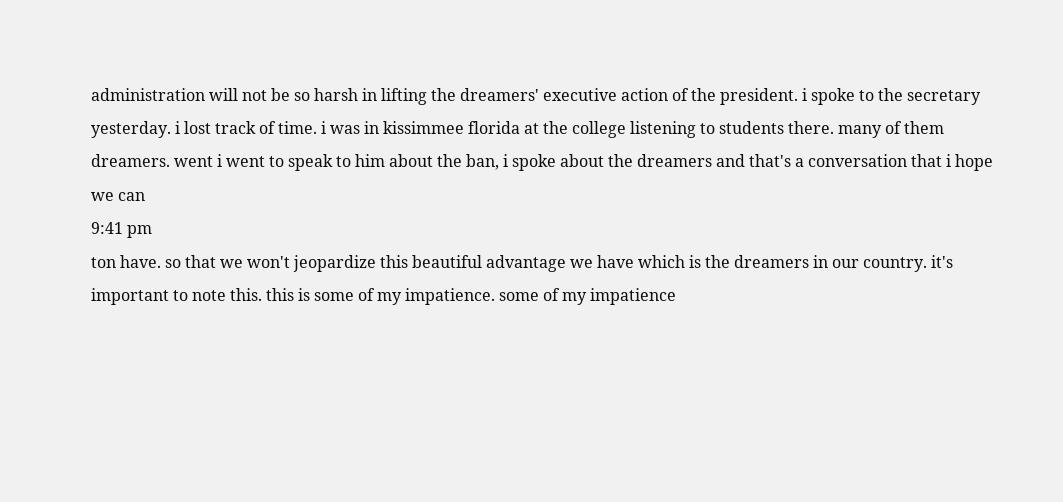administration will not be so harsh in lifting the dreamers' executive action of the president. i spoke to the secretary yesterday. i lost track of time. i was in kissimmee florida at the college listening to students there. many of them dreamers. went i went to speak to him about the ban, i spoke about the dreamers and that's a conversation that i hope we can
9:41 pm
ton have. so that we won't jeopardize this beautiful advantage we have which is the dreamers in our country. it's important to note this. this is some of my impatience. some of my impatience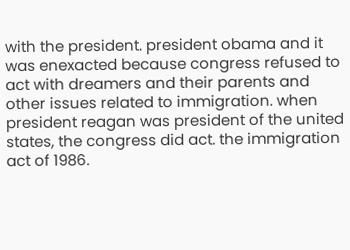with the president. president obama and it was enexacted because congress refused to act with dreamers and their parents and other issues related to immigration. when president reagan was president of the united states, the congress did act. the immigration act of 1986.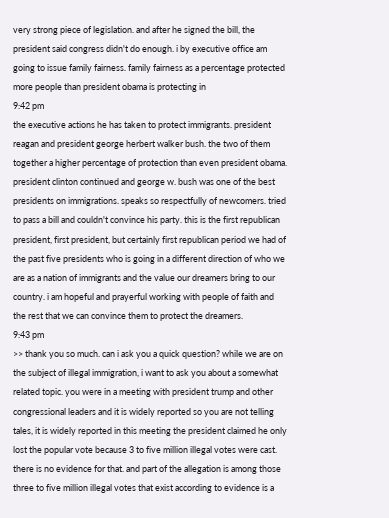very strong piece of legislation. and after he signed the bill, the president said congress didn't do enough. i by executive office am going to issue family fairness. family fairness as a percentage protected more people than president obama is protecting in
9:42 pm
the executive actions he has taken to protect immigrants. president reagan and president george herbert walker bush. the two of them together a higher percentage of protection than even president obama. president clinton continued and george w. bush was one of the best presidents on immigrations. speaks so respectfully of newcomers. tried to pass a bill and couldn't convince his party. this is the first republican president, first president, but certainly first republican period we had of the past five presidents who is going in a different direction of who we are as a nation of immigrants and the value our dreamers bring to our country. i am hopeful and prayerful working with people of faith and the rest that we can convince them to protect the dreamers.
9:43 pm
>> thank you so much. can i ask you a quick question? while we are on the subject of illegal immigration, i want to ask you about a somewhat related topic. you were in a meeting with president trump and other congressional leaders and it is widely reported so you are not telling tales, it is widely reported in this meeting the president claimed he only lost the popular vote because 3 to five million illegal votes were cast. there is no evidence for that. and part of the allegation is among those three to five million illegal votes that exist according to evidence is a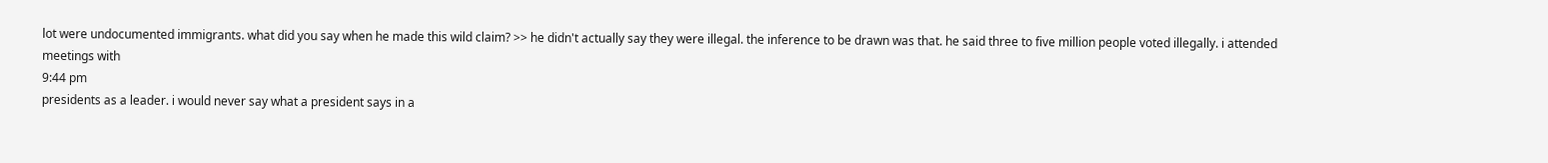lot were undocumented immigrants. what did you say when he made this wild claim? >> he didn't actually say they were illegal. the inference to be drawn was that. he said three to five million people voted illegally. i attended meetings with
9:44 pm
presidents as a leader. i would never say what a president says in a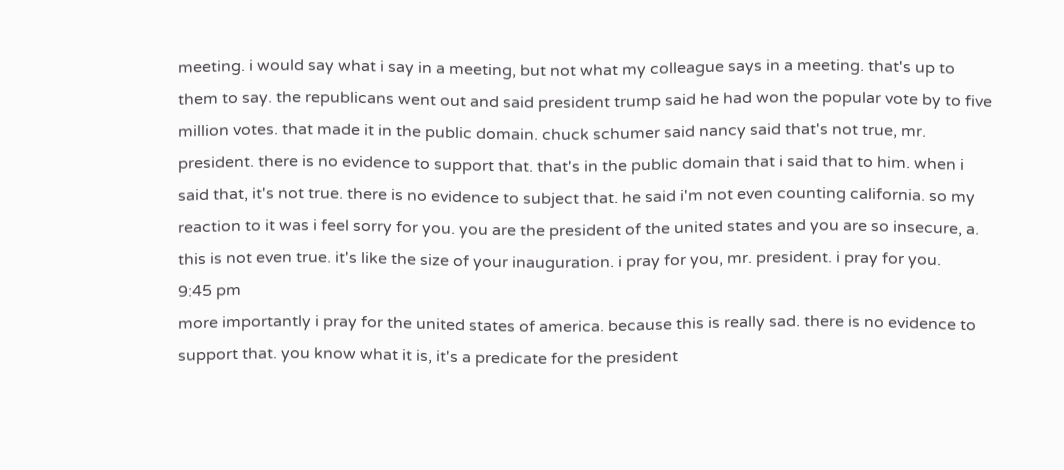meeting. i would say what i say in a meeting, but not what my colleague says in a meeting. that's up to them to say. the republicans went out and said president trump said he had won the popular vote by to five million votes. that made it in the public domain. chuck schumer said nancy said that's not true, mr. president. there is no evidence to support that. that's in the public domain that i said that to him. when i said that, it's not true. there is no evidence to subject that. he said i'm not even counting california. so my reaction to it was i feel sorry for you. you are the president of the united states and you are so insecure, a. this is not even true. it's like the size of your inauguration. i pray for you, mr. president. i pray for you.
9:45 pm
more importantly i pray for the united states of america. because this is really sad. there is no evidence to support that. you know what it is, it's a predicate for the president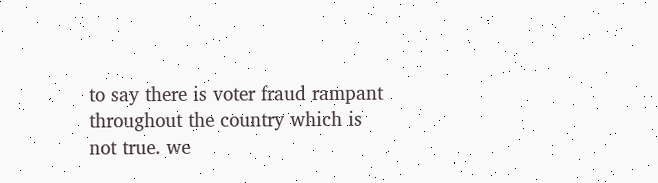to say there is voter fraud rampant throughout the country which is not true. we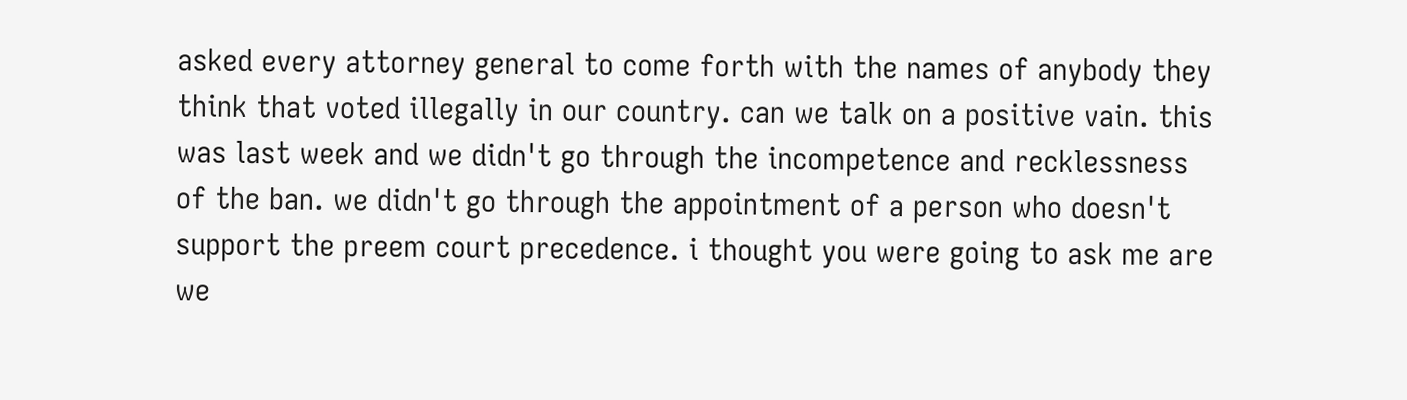asked every attorney general to come forth with the names of anybody they think that voted illegally in our country. can we talk on a positive vain. this was last week and we didn't go through the incompetence and recklessness of the ban. we didn't go through the appointment of a person who doesn't support the preem court precedence. i thought you were going to ask me are we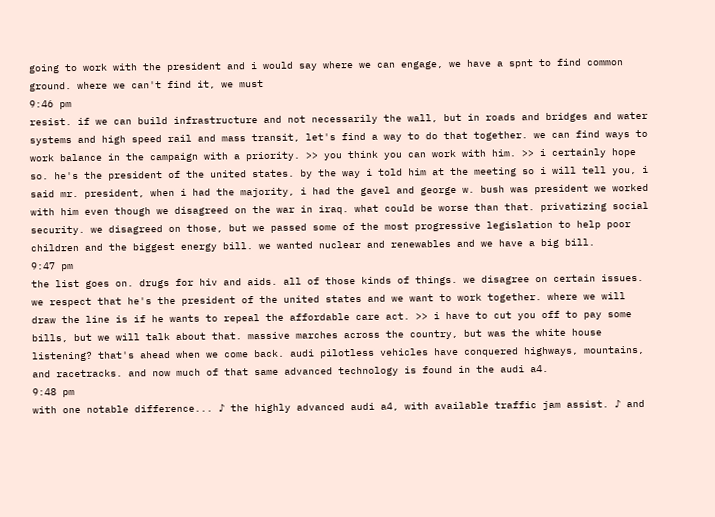going to work with the president and i would say where we can engage, we have a spnt to find common ground. where we can't find it, we must
9:46 pm
resist. if we can build infrastructure and not necessarily the wall, but in roads and bridges and water systems and high speed rail and mass transit, let's find a way to do that together. we can find ways to work balance in the campaign with a priority. >> you think you can work with him. >> i certainly hope so. he's the president of the united states. by the way i told him at the meeting so i will tell you, i said mr. president, when i had the majority, i had the gavel and george w. bush was president we worked with him even though we disagreed on the war in iraq. what could be worse than that. privatizing social security. we disagreed on those, but we passed some of the most progressive legislation to help poor children and the biggest energy bill. we wanted nuclear and renewables and we have a big bill.
9:47 pm
the list goes on. drugs for hiv and aids. all of those kinds of things. we disagree on certain issues. we respect that he's the president of the united states and we want to work together. where we will draw the line is if he wants to repeal the affordable care act. >> i have to cut you off to pay some bills, but we will talk about that. massive marches across the country, but was the white house listening? that's ahead when we come back. audi pilotless vehicles have conquered highways, mountains, and racetracks. and now much of that same advanced technology is found in the audi a4.
9:48 pm
with one notable difference... ♪ the highly advanced audi a4, with available traffic jam assist. ♪ and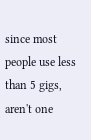since most people use less than 5 gigs, aren't one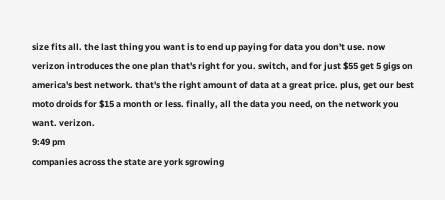size fits all. the last thing you want is to end up paying for data you don't use. now verizon introduces the one plan that's right for you. switch, and for just $55 get 5 gigs on america's best network. that's the right amount of data at a great price. plus, get our best moto droids for $15 a month or less. finally, all the data you need, on the network you want. verizon.
9:49 pm
companies across the state are york sgrowing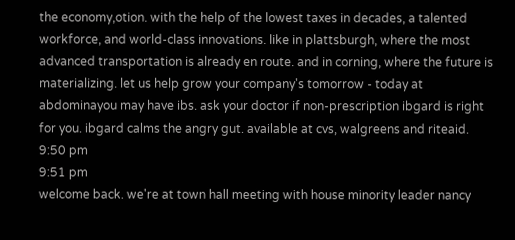the economy,otion. with the help of the lowest taxes in decades, a talented workforce, and world-class innovations. like in plattsburgh, where the most advanced transportation is already en route. and in corning, where the future is materializing. let us help grow your company's tomorrow - today at abdominayou may have ibs. ask your doctor if non-prescription ibgard is right for you. ibgard calms the angry gut. available at cvs, walgreens and riteaid.
9:50 pm
9:51 pm
welcome back. we're at town hall meeting with house minority leader nancy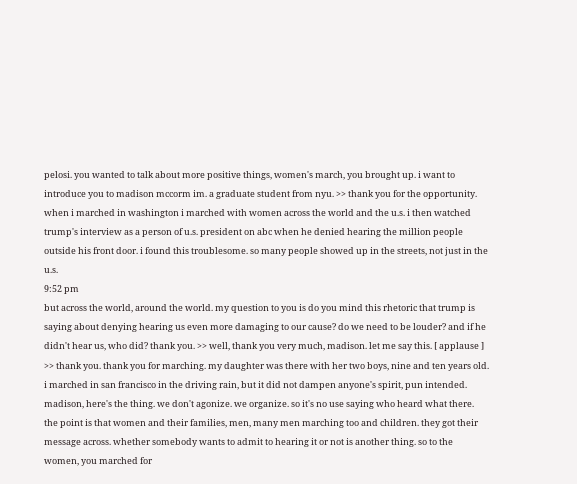pelosi. you wanted to talk about more positive things, women's march, you brought up. i want to introduce you to madison mccorm im. a graduate student from nyu. >> thank you for the opportunity. when i marched in washington i marched with women across the world and the u.s. i then watched trump's interview as a person of u.s. president on abc when he denied hearing the million people outside his front door. i found this troublesome. so many people showed up in the streets, not just in the u.s.
9:52 pm
but across the world, around the world. my question to you is do you mind this rhetoric that trump is saying about denying hearing us even more damaging to our cause? do we need to be louder? and if he didn't hear us, who did? thank you. >> well, thank you very much, madison. let me say this. [ applause ] >> thank you. thank you for marching. my daughter was there with her two boys, nine and ten years old. i marched in san francisco in the driving rain, but it did not dampen anyone's spirit, pun intended. madison, here's the thing. we don't agonize. we organize. so it's no use saying who heard what there. the point is that women and their families, men, many men marching too and children. they got their message across. whether somebody wants to admit to hearing it or not is another thing. so to the women, you marched for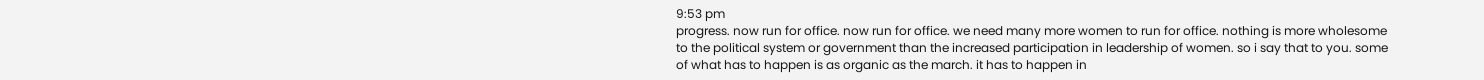9:53 pm
progress. now run for office. now run for office. we need many more women to run for office. nothing is more wholesome to the political system or government than the increased participation in leadership of women. so i say that to you. some of what has to happen is as organic as the march. it has to happen in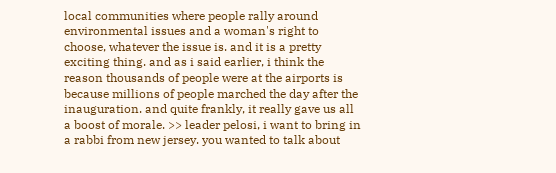local communities where people rally around environmental issues and a woman's right to choose, whatever the issue is. and it is a pretty exciting thing. and as i said earlier, i think the reason thousands of people were at the airports is because millions of people marched the day after the inauguration. and quite frankly, it really gave us all a boost of morale. >> leader pelosi, i want to bring in a rabbi from new jersey. you wanted to talk about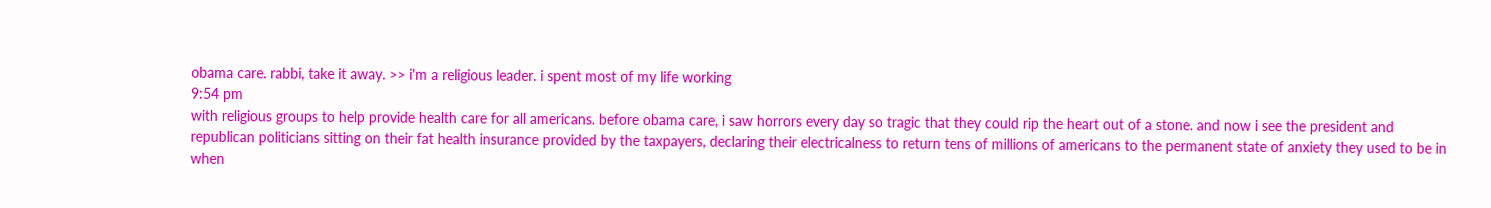obama care. rabbi, take it away. >> i'm a religious leader. i spent most of my life working
9:54 pm
with religious groups to help provide health care for all americans. before obama care, i saw horrors every day so tragic that they could rip the heart out of a stone. and now i see the president and republican politicians sitting on their fat health insurance provided by the taxpayers, declaring their electricalness to return tens of millions of americans to the permanent state of anxiety they used to be in when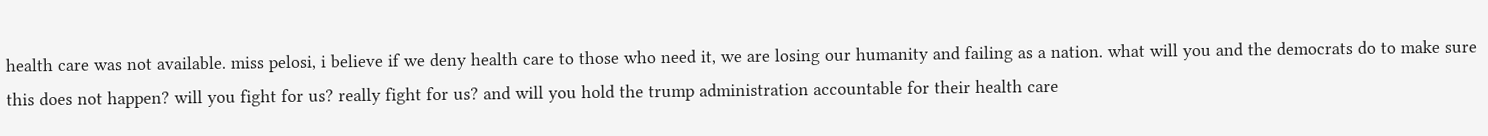health care was not available. miss pelosi, i believe if we deny health care to those who need it, we are losing our humanity and failing as a nation. what will you and the democrats do to make sure this does not happen? will you fight for us? really fight for us? and will you hold the trump administration accountable for their health care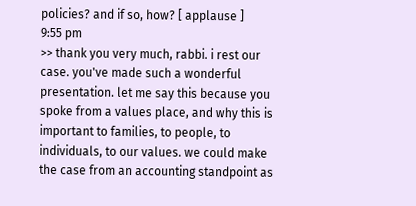policies? and if so, how? [ applause ]
9:55 pm
>> thank you very much, rabbi. i rest our case. you've made such a wonderful presentation. let me say this because you spoke from a values place, and why this is important to families, to people, to individuals, to our values. we could make the case from an accounting standpoint as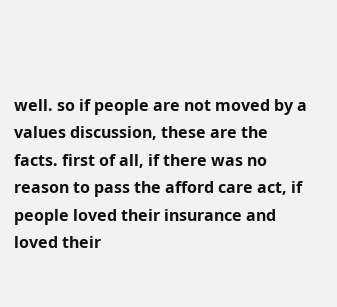well. so if people are not moved by a values discussion, these are the facts. first of all, if there was no reason to pass the afford care act, if people loved their insurance and loved their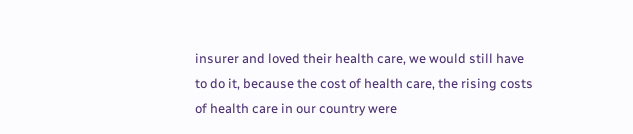insurer and loved their health care, we would still have to do it, because the cost of health care, the rising costs of health care in our country were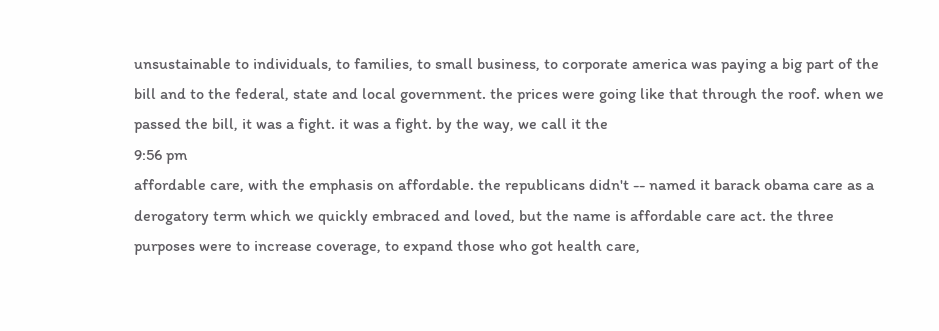unsustainable to individuals, to families, to small business, to corporate america was paying a big part of the bill and to the federal, state and local government. the prices were going like that through the roof. when we passed the bill, it was a fight. it was a fight. by the way, we call it the
9:56 pm
affordable care, with the emphasis on affordable. the republicans didn't -- named it barack obama care as a derogatory term which we quickly embraced and loved, but the name is affordable care act. the three purposes were to increase coverage, to expand those who got health care,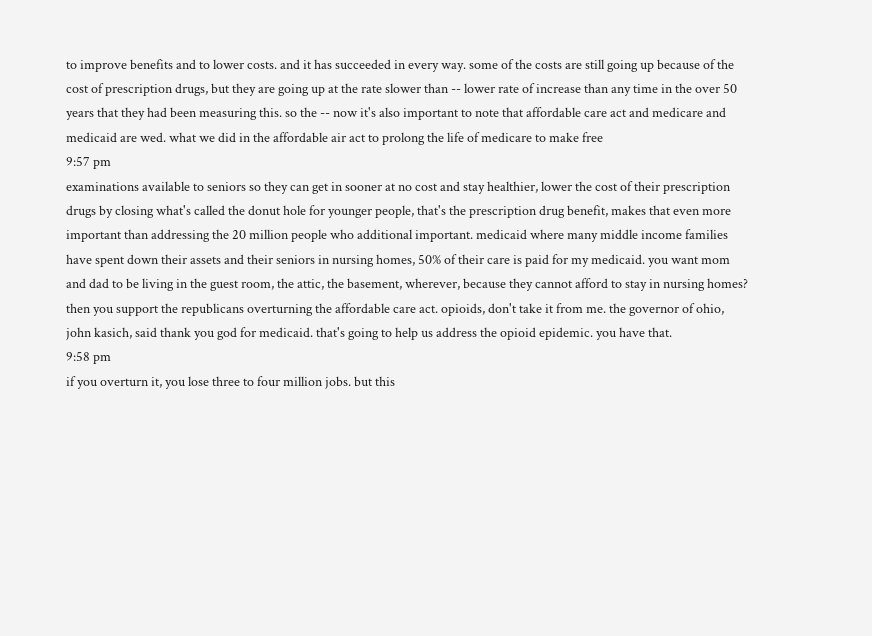to improve benefits and to lower costs. and it has succeeded in every way. some of the costs are still going up because of the cost of prescription drugs, but they are going up at the rate slower than -- lower rate of increase than any time in the over 50 years that they had been measuring this. so the -- now it's also important to note that affordable care act and medicare and medicaid are wed. what we did in the affordable air act to prolong the life of medicare to make free
9:57 pm
examinations available to seniors so they can get in sooner at no cost and stay healthier, lower the cost of their prescription drugs by closing what's called the donut hole for younger people, that's the prescription drug benefit, makes that even more important than addressing the 20 million people who additional important. medicaid where many middle income families have spent down their assets and their seniors in nursing homes, 50% of their care is paid for my medicaid. you want mom and dad to be living in the guest room, the attic, the basement, wherever, because they cannot afford to stay in nursing homes? then you support the republicans overturning the affordable care act. opioids, don't take it from me. the governor of ohio, john kasich, said thank you god for medicaid. that's going to help us address the opioid epidemic. you have that.
9:58 pm
if you overturn it, you lose three to four million jobs. but this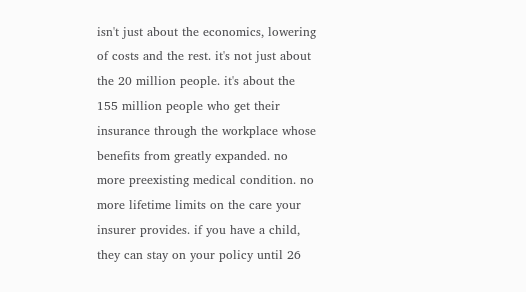isn't just about the economics, lowering of costs and the rest. it's not just about the 20 million people. it's about the 155 million people who get their insurance through the workplace whose benefits from greatly expanded. no more preexisting medical condition. no more lifetime limits on the care your insurer provides. if you have a child, they can stay on your policy until 26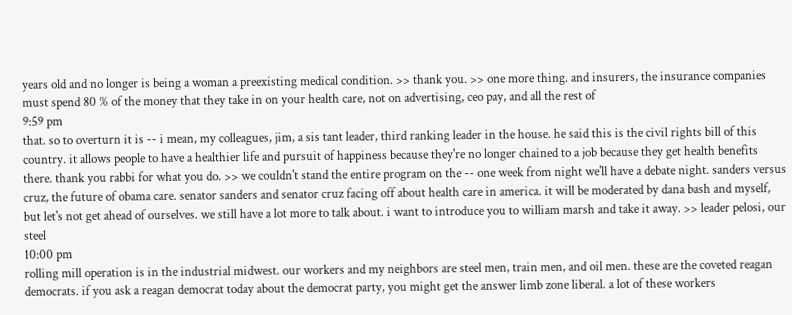years old and no longer is being a woman a preexisting medical condition. >> thank you. >> one more thing. and insurers, the insurance companies must spend 80 % of the money that they take in on your health care, not on advertising, ceo pay, and all the rest of
9:59 pm
that. so to overturn it is -- i mean, my colleagues, jim, a sis tant leader, third ranking leader in the house. he said this is the civil rights bill of this country. it allows people to have a healthier life and pursuit of happiness because they're no longer chained to a job because they get health benefits there. thank you rabbi for what you do. >> we couldn't stand the entire program on the -- one week from night we'll have a debate night. sanders versus cruz, the future of obama care. senator sanders and senator cruz facing off about health care in america. it will be moderated by dana bash and myself, but let's not get ahead of ourselves. we still have a lot more to talk about. i want to introduce you to william marsh and take it away. >> leader pelosi, our steel
10:00 pm
rolling mill operation is in the industrial midwest. our workers and my neighbors are steel men, train men, and oil men. these are the coveted reagan democrats. if you ask a reagan democrat today about the democrat party, you might get the answer limb zone liberal. a lot of these workers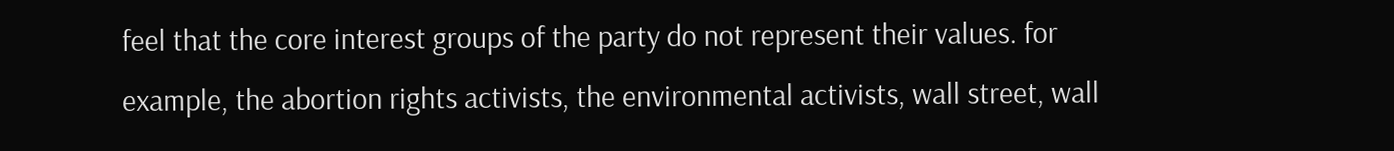feel that the core interest groups of the party do not represent their values. for example, the abortion rights activists, the environmental activists, wall street, wall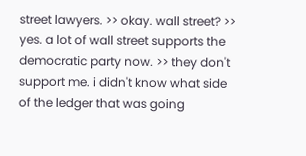street lawyers. >> okay. wall street? >> yes. a lot of wall street supports the democratic party now. >> they don't support me. i didn't know what side of the ledger that was going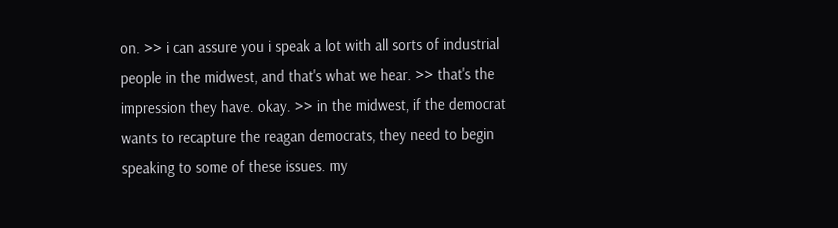on. >> i can assure you i speak a lot with all sorts of industrial people in the midwest, and that's what we hear. >> that's the impression they have. okay. >> in the midwest, if the democrat wants to recapture the reagan democrats, they need to begin speaking to some of these issues. my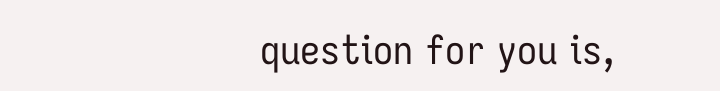question for you is,